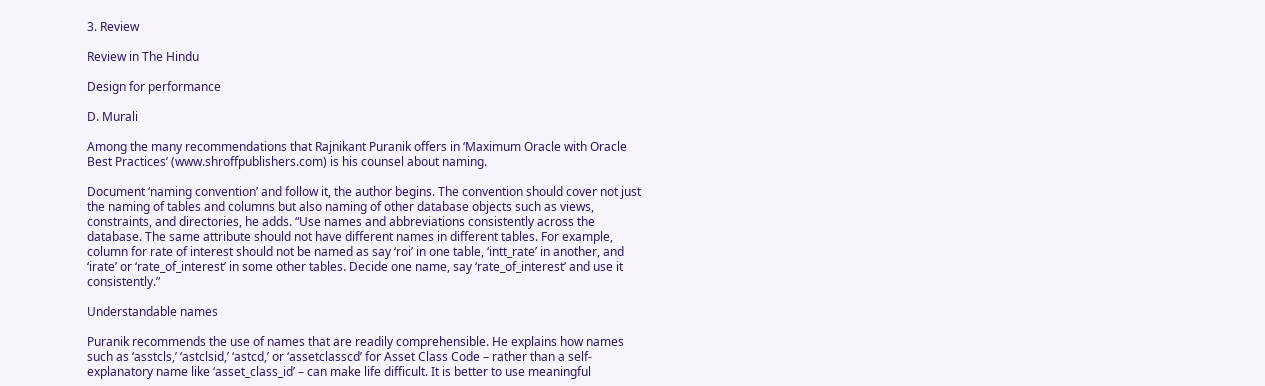3. Review

Review in The Hindu

Design for performance

D. Murali

Among the many recommendations that Rajnikant Puranik offers in ‘Maximum Oracle with Oracle Best Practices’ (www.shroffpublishers.com) is his counsel about naming.

Document ‘naming convention’ and follow it, the author begins. The convention should cover not just the naming of tables and columns but also naming of other database objects such as views, constraints, and directories, he adds. “Use names and abbreviations consistently across the database. The same attribute should not have different names in different tables. For example, column for rate of interest should not be named as say ‘roi’ in one table, ‘intt_rate’ in another, and ‘irate’ or ‘rate_of_interest’ in some other tables. Decide one name, say ‘rate_of_interest’ and use it consistently.”

Understandable names

Puranik recommends the use of names that are readily comprehensible. He explains how names such as ‘asstcls,’ ‘astclsid,’ ‘astcd,’ or ‘assetclasscd’ for Asset Class Code – rather than a self-explanatory name like ‘asset_class_id’ – can make life difficult. It is better to use meaningful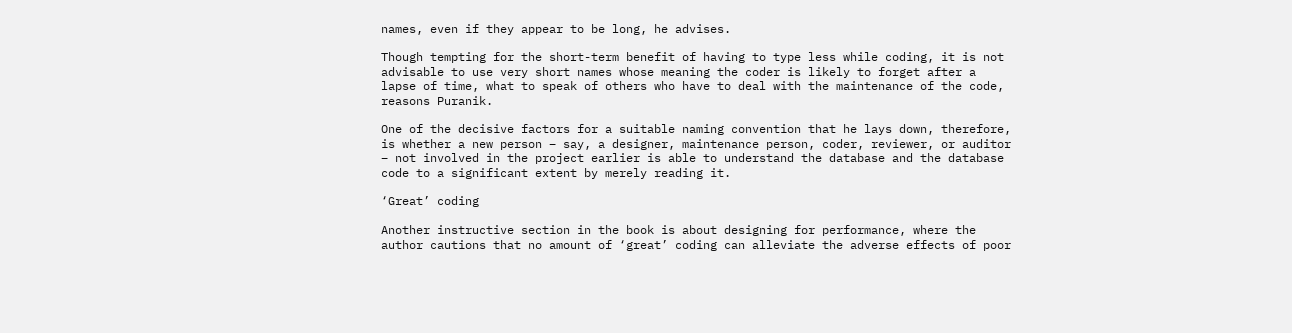names, even if they appear to be long, he advises.

Though tempting for the short-term benefit of having to type less while coding, it is not advisable to use very short names whose meaning the coder is likely to forget after a lapse of time, what to speak of others who have to deal with the maintenance of the code, reasons Puranik.

One of the decisive factors for a suitable naming convention that he lays down, therefore, is whether a new person – say, a designer, maintenance person, coder, reviewer, or auditor – not involved in the project earlier is able to understand the database and the database code to a significant extent by merely reading it.

‘Great’ coding

Another instructive section in the book is about designing for performance, where the author cautions that no amount of ‘great’ coding can alleviate the adverse effects of poor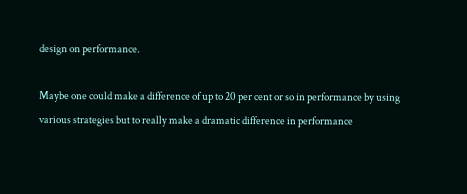design on performance.

Maybe one could make a difference of up to 20 per cent or so in performance by using various strategies but to really make a dramatic difference in performance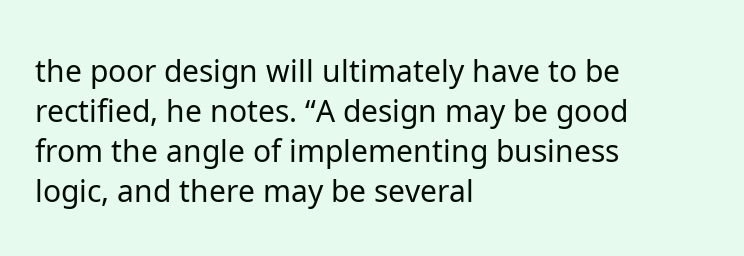the poor design will ultimately have to be rectified, he notes. “A design may be good from the angle of implementing business logic, and there may be several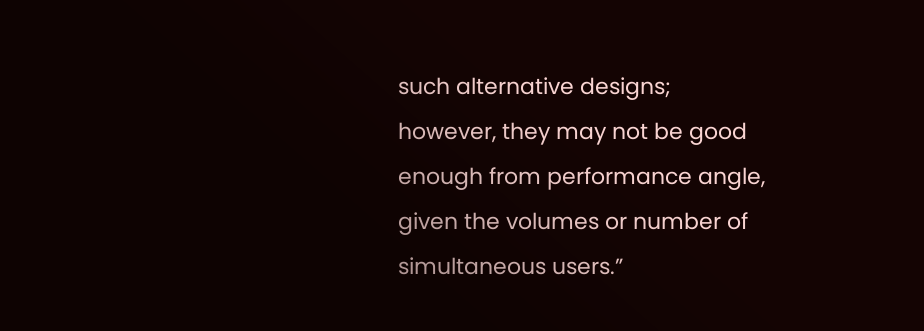such alternative designs; however, they may not be good enough from performance angle, given the volumes or number of simultaneous users.”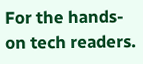For the hands-on tech readers.